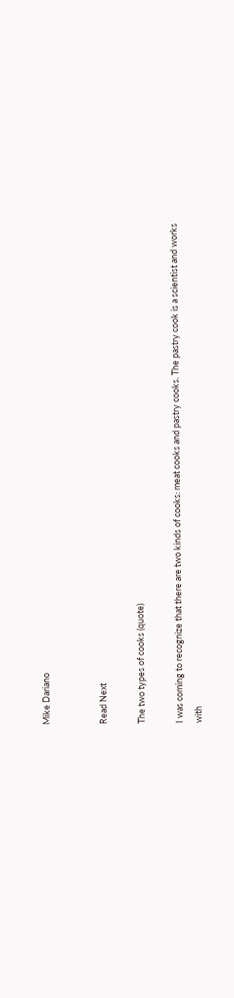Mike Dariano


Read Next

The two types of cooks (quote)

I was coming to recognize that there are two kinds of cooks: meat cooks and pastry cooks. The pastry cook is a scientist and works with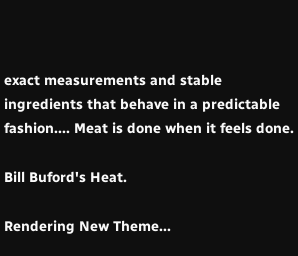exact measurements and stable ingredients that behave in a predictable fashion.... Meat is done when it feels done.

Bill Buford's Heat.

Rendering New Theme...